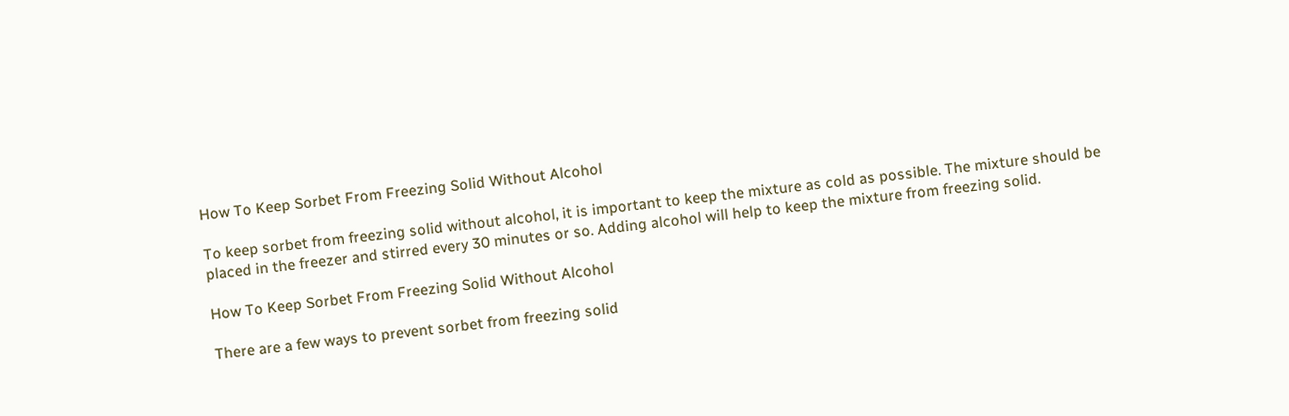How To Keep Sorbet From Freezing Solid Without Alcohol

To keep sorbet from freezing solid without alcohol, it is important to keep the mixture as cold as possible. The mixture should be placed in the freezer and stirred every 30 minutes or so. Adding alcohol will help to keep the mixture from freezing solid.

How To Keep Sorbet From Freezing Solid Without Alcohol

There are a few ways to prevent sorbet from freezing solid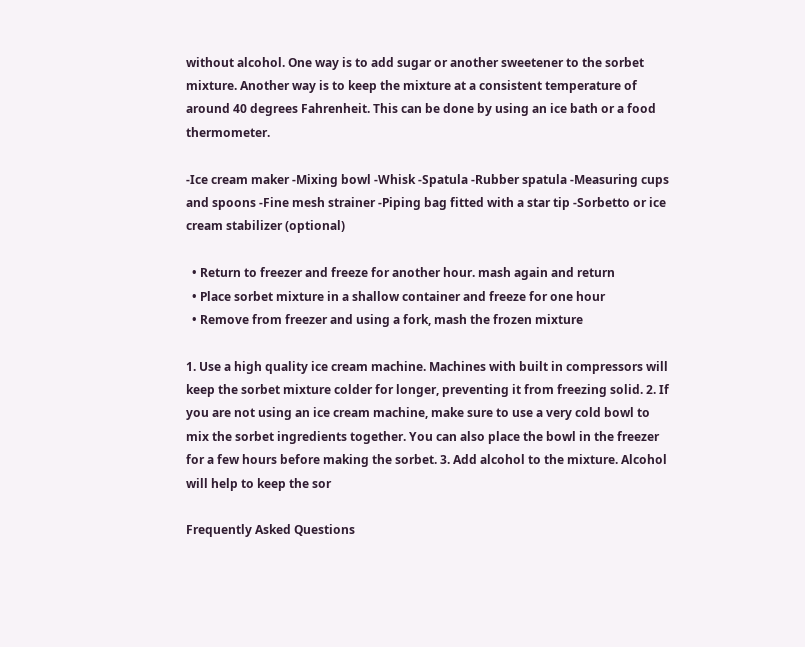without alcohol. One way is to add sugar or another sweetener to the sorbet mixture. Another way is to keep the mixture at a consistent temperature of around 40 degrees Fahrenheit. This can be done by using an ice bath or a food thermometer.

-Ice cream maker -Mixing bowl -Whisk -Spatula -Rubber spatula -Measuring cups and spoons -Fine mesh strainer -Piping bag fitted with a star tip -Sorbetto or ice cream stabilizer (optional)

  • Return to freezer and freeze for another hour. mash again and return
  • Place sorbet mixture in a shallow container and freeze for one hour
  • Remove from freezer and using a fork, mash the frozen mixture

1. Use a high quality ice cream machine. Machines with built in compressors will keep the sorbet mixture colder for longer, preventing it from freezing solid. 2. If you are not using an ice cream machine, make sure to use a very cold bowl to mix the sorbet ingredients together. You can also place the bowl in the freezer for a few hours before making the sorbet. 3. Add alcohol to the mixture. Alcohol will help to keep the sor

Frequently Asked Questions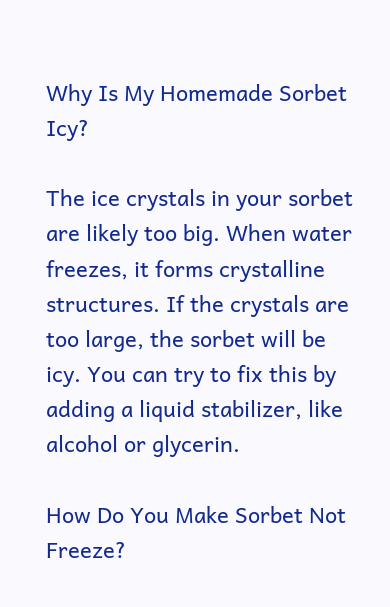Why Is My Homemade Sorbet Icy?

The ice crystals in your sorbet are likely too big. When water freezes, it forms crystalline structures. If the crystals are too large, the sorbet will be icy. You can try to fix this by adding a liquid stabilizer, like alcohol or glycerin.

How Do You Make Sorbet Not Freeze?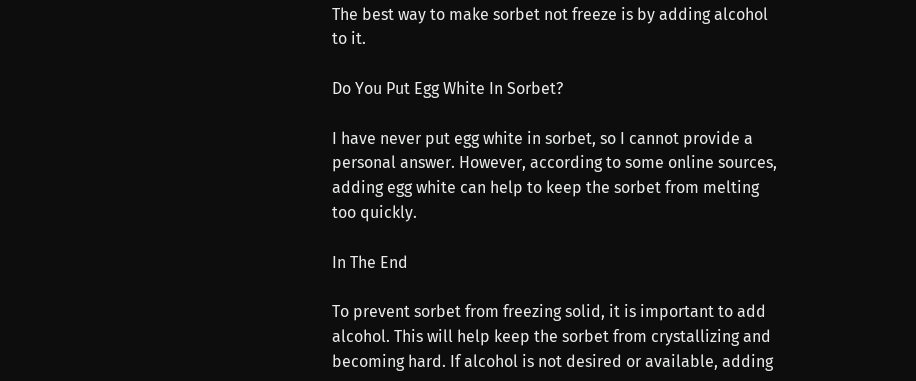The best way to make sorbet not freeze is by adding alcohol to it.

Do You Put Egg White In Sorbet?

I have never put egg white in sorbet, so I cannot provide a personal answer. However, according to some online sources, adding egg white can help to keep the sorbet from melting too quickly.

In The End

To prevent sorbet from freezing solid, it is important to add alcohol. This will help keep the sorbet from crystallizing and becoming hard. If alcohol is not desired or available, adding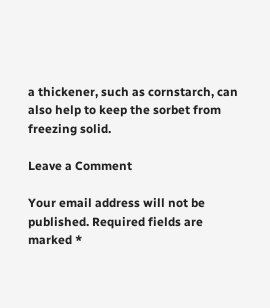a thickener, such as cornstarch, can also help to keep the sorbet from freezing solid.

Leave a Comment

Your email address will not be published. Required fields are marked *